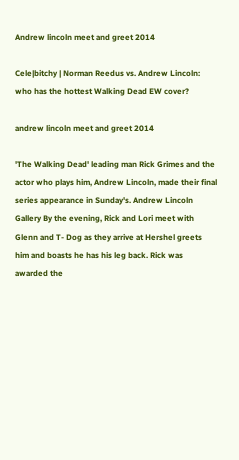Andrew lincoln meet and greet 2014

Cele|bitchy | Norman Reedus vs. Andrew Lincoln: who has the hottest Walking Dead EW cover?

andrew lincoln meet and greet 2014

'The Walking Dead' leading man Rick Grimes and the actor who plays him, Andrew Lincoln, made their final series appearance in Sunday's. Andrew Lincoln Gallery By the evening, Rick and Lori meet with Glenn and T- Dog as they arrive at Hershel greets him and boasts he has his leg back. Rick was awarded the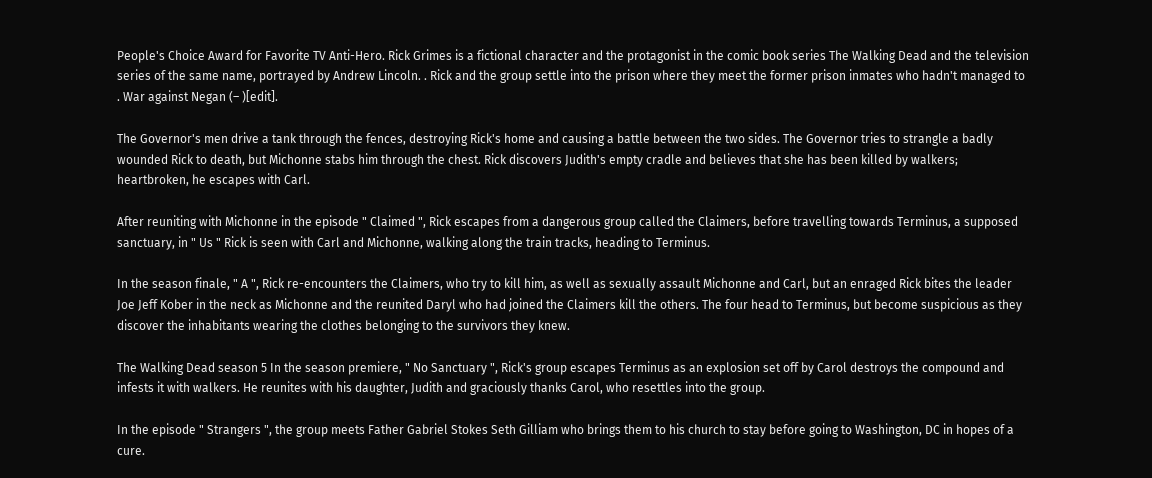People's Choice Award for Favorite TV Anti-Hero. Rick Grimes is a fictional character and the protagonist in the comic book series The Walking Dead and the television series of the same name, portrayed by Andrew Lincoln. . Rick and the group settle into the prison where they meet the former prison inmates who hadn't managed to . War against Negan (– )[edit].

The Governor's men drive a tank through the fences, destroying Rick's home and causing a battle between the two sides. The Governor tries to strangle a badly wounded Rick to death, but Michonne stabs him through the chest. Rick discovers Judith's empty cradle and believes that she has been killed by walkers; heartbroken, he escapes with Carl.

After reuniting with Michonne in the episode " Claimed ", Rick escapes from a dangerous group called the Claimers, before travelling towards Terminus, a supposed sanctuary, in " Us " Rick is seen with Carl and Michonne, walking along the train tracks, heading to Terminus.

In the season finale, " A ", Rick re-encounters the Claimers, who try to kill him, as well as sexually assault Michonne and Carl, but an enraged Rick bites the leader Joe Jeff Kober in the neck as Michonne and the reunited Daryl who had joined the Claimers kill the others. The four head to Terminus, but become suspicious as they discover the inhabitants wearing the clothes belonging to the survivors they knew.

The Walking Dead season 5 In the season premiere, " No Sanctuary ", Rick's group escapes Terminus as an explosion set off by Carol destroys the compound and infests it with walkers. He reunites with his daughter, Judith and graciously thanks Carol, who resettles into the group.

In the episode " Strangers ", the group meets Father Gabriel Stokes Seth Gilliam who brings them to his church to stay before going to Washington, DC in hopes of a cure.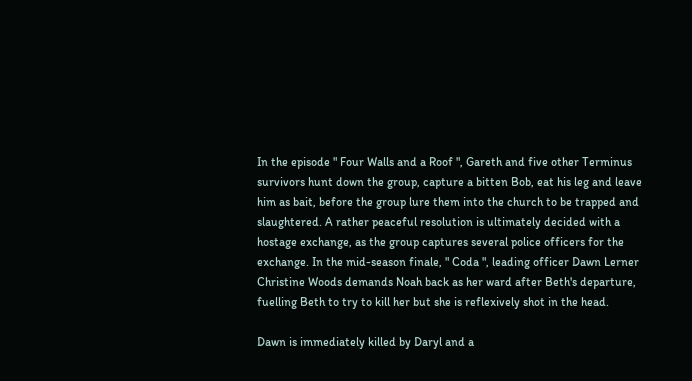In the episode " Four Walls and a Roof ", Gareth and five other Terminus survivors hunt down the group, capture a bitten Bob, eat his leg and leave him as bait, before the group lure them into the church to be trapped and slaughtered. A rather peaceful resolution is ultimately decided with a hostage exchange, as the group captures several police officers for the exchange. In the mid-season finale, " Coda ", leading officer Dawn Lerner Christine Woods demands Noah back as her ward after Beth's departure, fuelling Beth to try to kill her but she is reflexively shot in the head.

Dawn is immediately killed by Daryl and a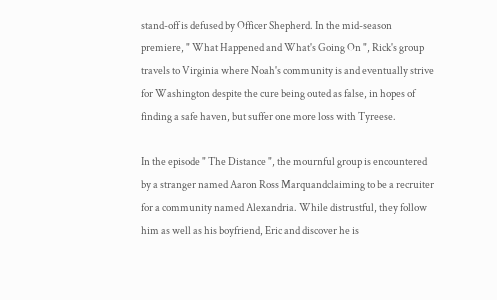stand-off is defused by Officer Shepherd. In the mid-season premiere, " What Happened and What's Going On ", Rick's group travels to Virginia where Noah's community is and eventually strive for Washington despite the cure being outed as false, in hopes of finding a safe haven, but suffer one more loss with Tyreese.

In the episode " The Distance ", the mournful group is encountered by a stranger named Aaron Ross Marquandclaiming to be a recruiter for a community named Alexandria. While distrustful, they follow him as well as his boyfriend, Eric and discover he is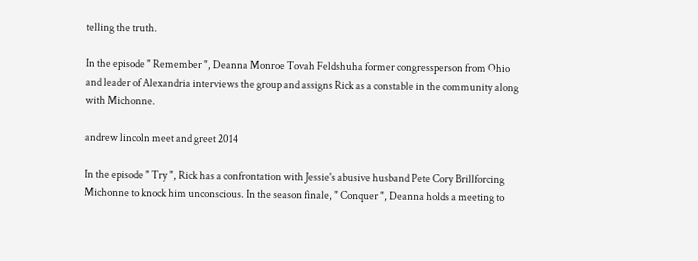telling the truth.

In the episode " Remember ", Deanna Monroe Tovah Feldshuha former congressperson from Ohio and leader of Alexandria interviews the group and assigns Rick as a constable in the community along with Michonne.

andrew lincoln meet and greet 2014

In the episode " Try ", Rick has a confrontation with Jessie's abusive husband Pete Cory Brillforcing Michonne to knock him unconscious. In the season finale, " Conquer ", Deanna holds a meeting to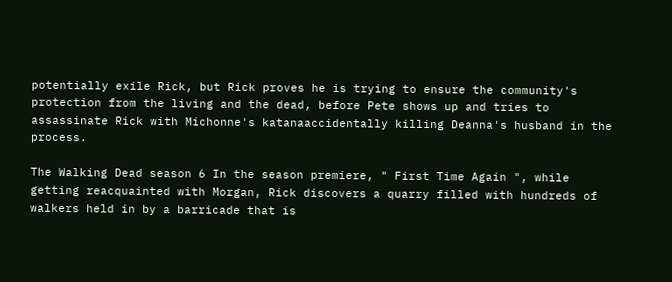potentially exile Rick, but Rick proves he is trying to ensure the community's protection from the living and the dead, before Pete shows up and tries to assassinate Rick with Michonne's katanaaccidentally killing Deanna's husband in the process.

The Walking Dead season 6 In the season premiere, " First Time Again ", while getting reacquainted with Morgan, Rick discovers a quarry filled with hundreds of walkers held in by a barricade that is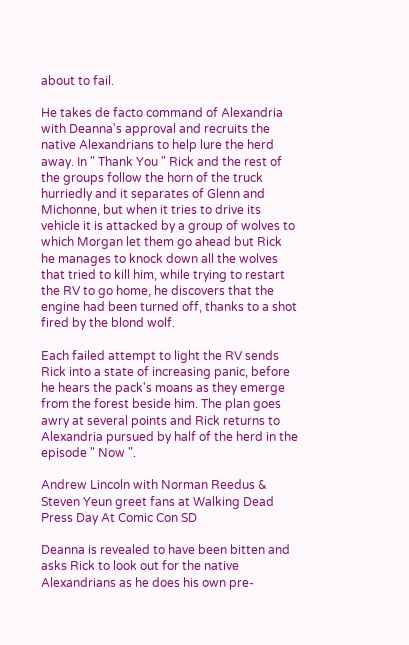about to fail.

He takes de facto command of Alexandria with Deanna's approval and recruits the native Alexandrians to help lure the herd away. In " Thank You " Rick and the rest of the groups follow the horn of the truck hurriedly and it separates of Glenn and Michonne, but when it tries to drive its vehicle it is attacked by a group of wolves to which Morgan let them go ahead but Rick he manages to knock down all the wolves that tried to kill him, while trying to restart the RV to go home, he discovers that the engine had been turned off, thanks to a shot fired by the blond wolf.

Each failed attempt to light the RV sends Rick into a state of increasing panic, before he hears the pack's moans as they emerge from the forest beside him. The plan goes awry at several points and Rick returns to Alexandria pursued by half of the herd in the episode " Now ".

Andrew Lincoln with Norman Reedus & Steven Yeun greet fans at Walking Dead Press Day At Comic Con SD

Deanna is revealed to have been bitten and asks Rick to look out for the native Alexandrians as he does his own pre-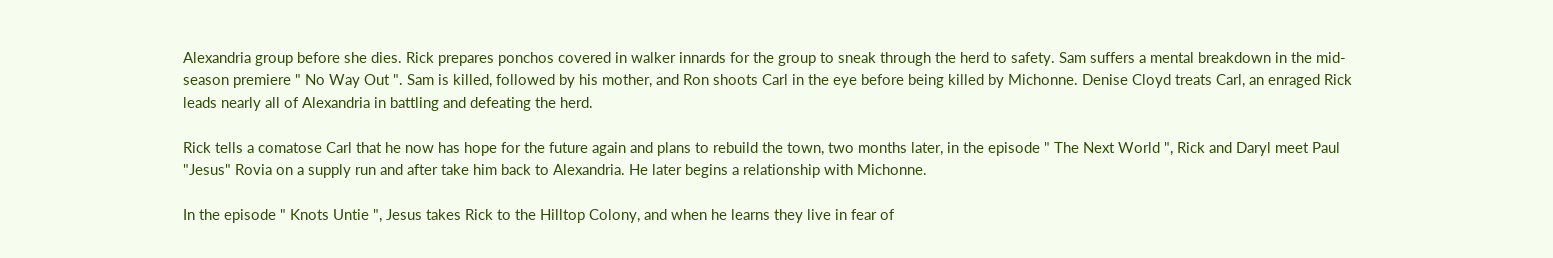Alexandria group before she dies. Rick prepares ponchos covered in walker innards for the group to sneak through the herd to safety. Sam suffers a mental breakdown in the mid-season premiere " No Way Out ". Sam is killed, followed by his mother, and Ron shoots Carl in the eye before being killed by Michonne. Denise Cloyd treats Carl, an enraged Rick leads nearly all of Alexandria in battling and defeating the herd.

Rick tells a comatose Carl that he now has hope for the future again and plans to rebuild the town, two months later, in the episode " The Next World ", Rick and Daryl meet Paul "Jesus" Rovia on a supply run and after take him back to Alexandria. He later begins a relationship with Michonne.

In the episode " Knots Untie ", Jesus takes Rick to the Hilltop Colony, and when he learns they live in fear of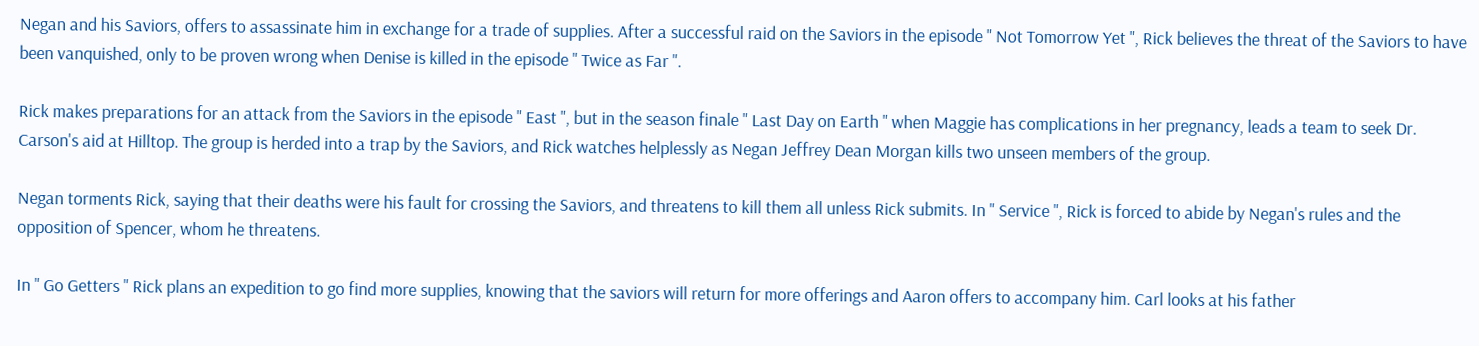Negan and his Saviors, offers to assassinate him in exchange for a trade of supplies. After a successful raid on the Saviors in the episode " Not Tomorrow Yet ", Rick believes the threat of the Saviors to have been vanquished, only to be proven wrong when Denise is killed in the episode " Twice as Far ".

Rick makes preparations for an attack from the Saviors in the episode " East ", but in the season finale " Last Day on Earth " when Maggie has complications in her pregnancy, leads a team to seek Dr. Carson's aid at Hilltop. The group is herded into a trap by the Saviors, and Rick watches helplessly as Negan Jeffrey Dean Morgan kills two unseen members of the group.

Negan torments Rick, saying that their deaths were his fault for crossing the Saviors, and threatens to kill them all unless Rick submits. In " Service ", Rick is forced to abide by Negan's rules and the opposition of Spencer, whom he threatens.

In " Go Getters " Rick plans an expedition to go find more supplies, knowing that the saviors will return for more offerings and Aaron offers to accompany him. Carl looks at his father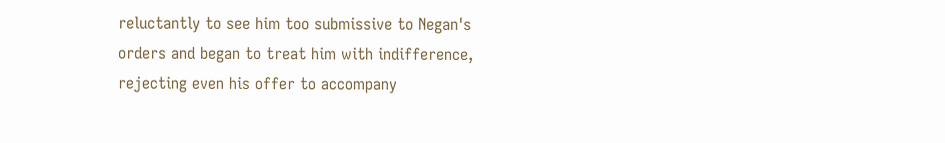reluctantly to see him too submissive to Negan's orders and began to treat him with indifference, rejecting even his offer to accompany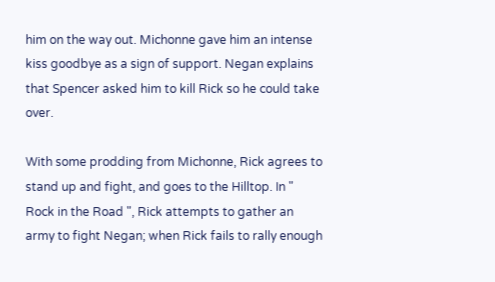him on the way out. Michonne gave him an intense kiss goodbye as a sign of support. Negan explains that Spencer asked him to kill Rick so he could take over.

With some prodding from Michonne, Rick agrees to stand up and fight, and goes to the Hilltop. In " Rock in the Road ", Rick attempts to gather an army to fight Negan; when Rick fails to rally enough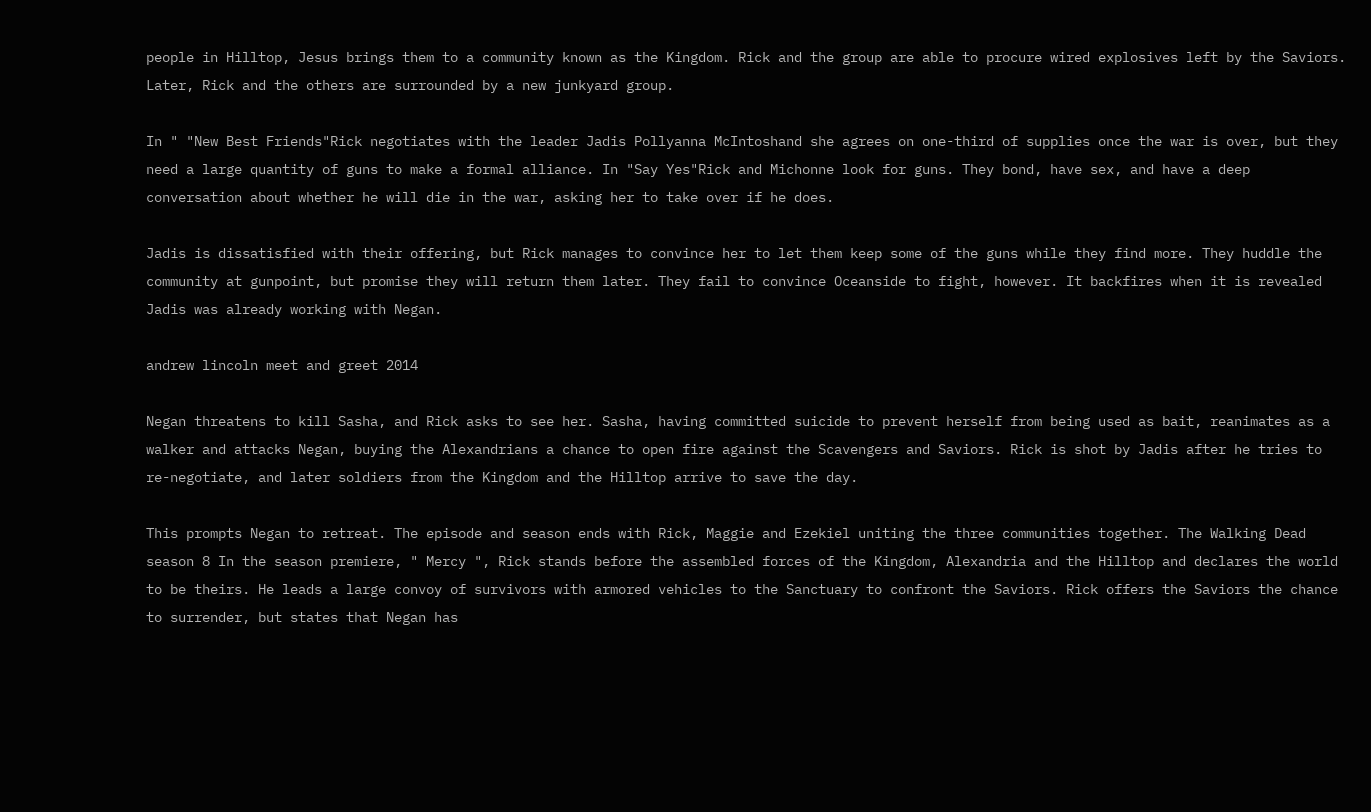people in Hilltop, Jesus brings them to a community known as the Kingdom. Rick and the group are able to procure wired explosives left by the Saviors. Later, Rick and the others are surrounded by a new junkyard group.

In " "New Best Friends"Rick negotiates with the leader Jadis Pollyanna McIntoshand she agrees on one-third of supplies once the war is over, but they need a large quantity of guns to make a formal alliance. In "Say Yes"Rick and Michonne look for guns. They bond, have sex, and have a deep conversation about whether he will die in the war, asking her to take over if he does.

Jadis is dissatisfied with their offering, but Rick manages to convince her to let them keep some of the guns while they find more. They huddle the community at gunpoint, but promise they will return them later. They fail to convince Oceanside to fight, however. It backfires when it is revealed Jadis was already working with Negan.

andrew lincoln meet and greet 2014

Negan threatens to kill Sasha, and Rick asks to see her. Sasha, having committed suicide to prevent herself from being used as bait, reanimates as a walker and attacks Negan, buying the Alexandrians a chance to open fire against the Scavengers and Saviors. Rick is shot by Jadis after he tries to re-negotiate, and later soldiers from the Kingdom and the Hilltop arrive to save the day.

This prompts Negan to retreat. The episode and season ends with Rick, Maggie and Ezekiel uniting the three communities together. The Walking Dead season 8 In the season premiere, " Mercy ", Rick stands before the assembled forces of the Kingdom, Alexandria and the Hilltop and declares the world to be theirs. He leads a large convoy of survivors with armored vehicles to the Sanctuary to confront the Saviors. Rick offers the Saviors the chance to surrender, but states that Negan has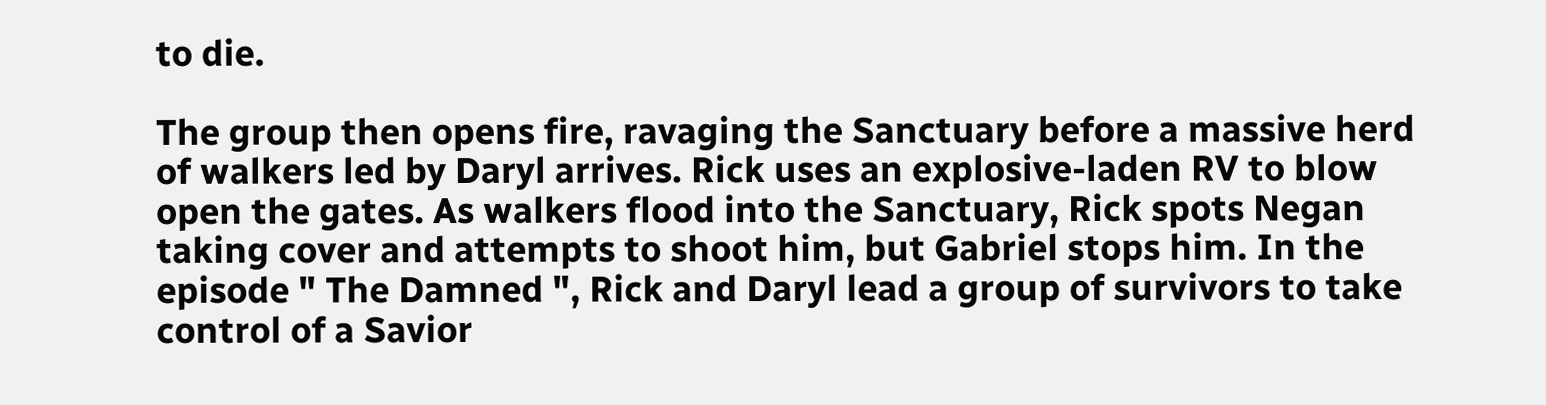to die.

The group then opens fire, ravaging the Sanctuary before a massive herd of walkers led by Daryl arrives. Rick uses an explosive-laden RV to blow open the gates. As walkers flood into the Sanctuary, Rick spots Negan taking cover and attempts to shoot him, but Gabriel stops him. In the episode " The Damned ", Rick and Daryl lead a group of survivors to take control of a Savior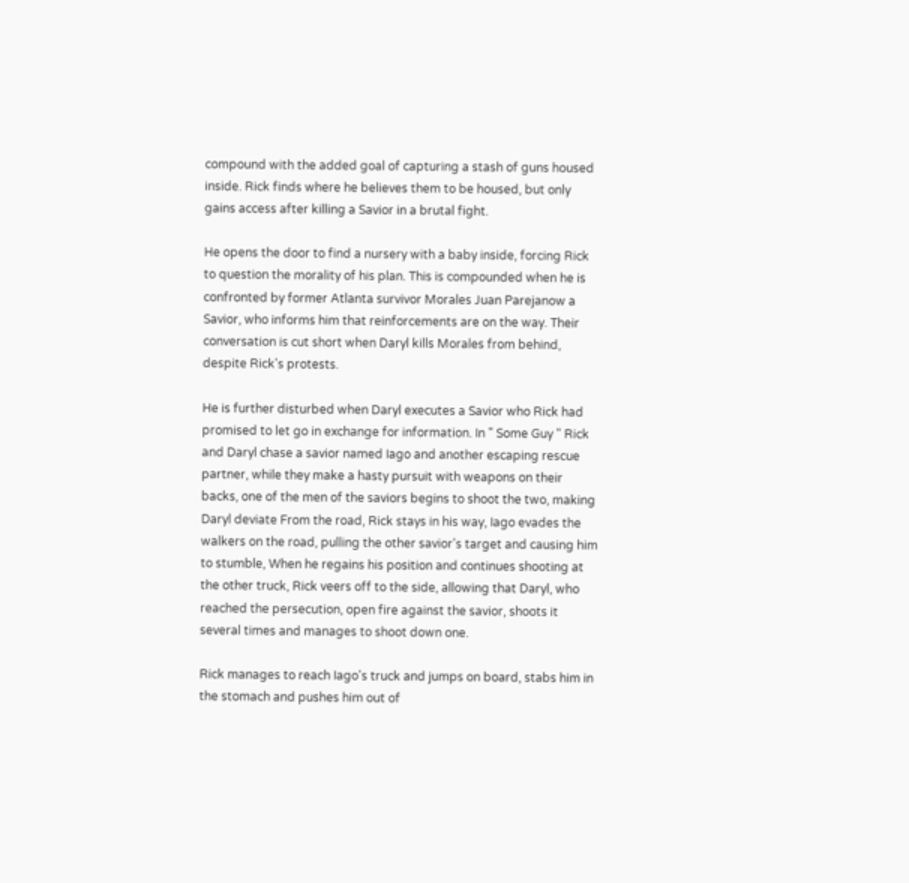compound with the added goal of capturing a stash of guns housed inside. Rick finds where he believes them to be housed, but only gains access after killing a Savior in a brutal fight.

He opens the door to find a nursery with a baby inside, forcing Rick to question the morality of his plan. This is compounded when he is confronted by former Atlanta survivor Morales Juan Parejanow a Savior, who informs him that reinforcements are on the way. Their conversation is cut short when Daryl kills Morales from behind, despite Rick's protests.

He is further disturbed when Daryl executes a Savior who Rick had promised to let go in exchange for information. In " Some Guy " Rick and Daryl chase a savior named Iago and another escaping rescue partner, while they make a hasty pursuit with weapons on their backs, one of the men of the saviors begins to shoot the two, making Daryl deviate From the road, Rick stays in his way, Iago evades the walkers on the road, pulling the other savior's target and causing him to stumble, When he regains his position and continues shooting at the other truck, Rick veers off to the side, allowing that Daryl, who reached the persecution, open fire against the savior, shoots it several times and manages to shoot down one.

Rick manages to reach Iago's truck and jumps on board, stabs him in the stomach and pushes him out of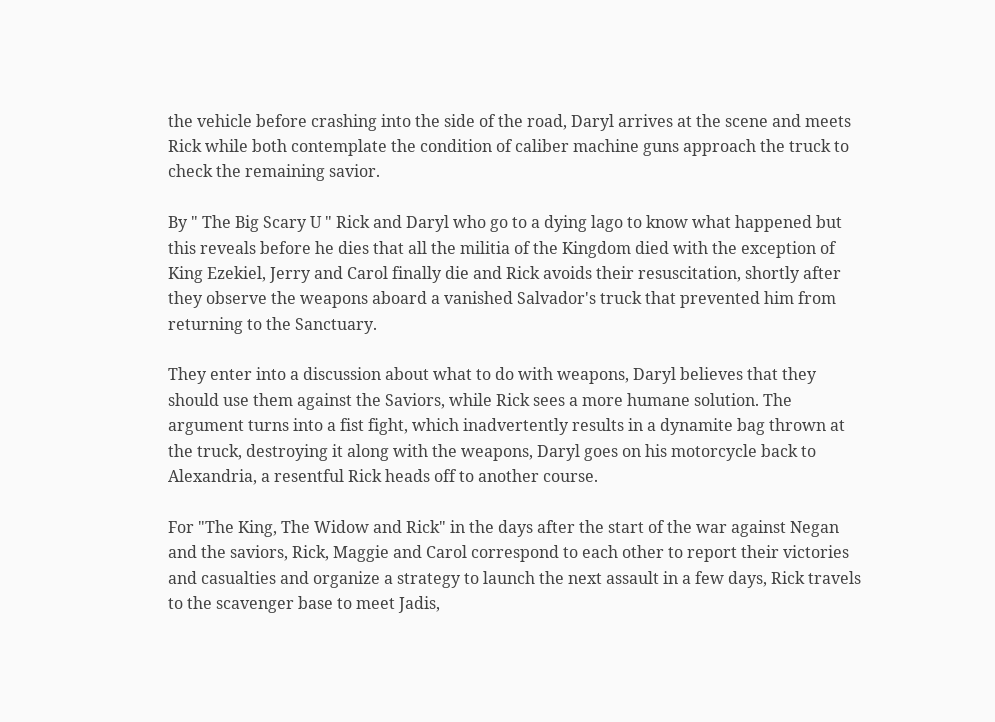the vehicle before crashing into the side of the road, Daryl arrives at the scene and meets Rick while both contemplate the condition of caliber machine guns approach the truck to check the remaining savior.

By " The Big Scary U " Rick and Daryl who go to a dying lago to know what happened but this reveals before he dies that all the militia of the Kingdom died with the exception of King Ezekiel, Jerry and Carol finally die and Rick avoids their resuscitation, shortly after they observe the weapons aboard a vanished Salvador's truck that prevented him from returning to the Sanctuary.

They enter into a discussion about what to do with weapons, Daryl believes that they should use them against the Saviors, while Rick sees a more humane solution. The argument turns into a fist fight, which inadvertently results in a dynamite bag thrown at the truck, destroying it along with the weapons, Daryl goes on his motorcycle back to Alexandria, a resentful Rick heads off to another course.

For "The King, The Widow and Rick" in the days after the start of the war against Negan and the saviors, Rick, Maggie and Carol correspond to each other to report their victories and casualties and organize a strategy to launch the next assault in a few days, Rick travels to the scavenger base to meet Jadis,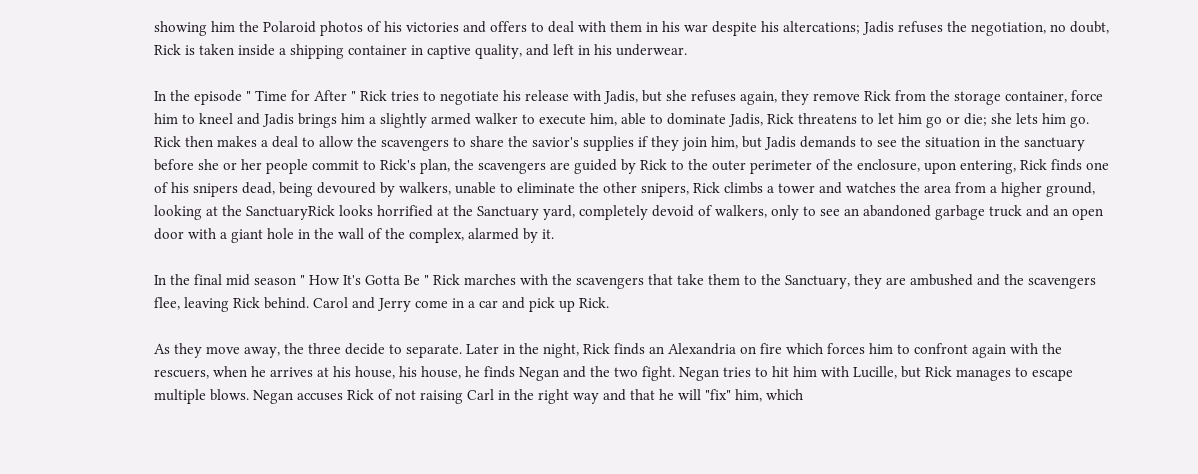showing him the Polaroid photos of his victories and offers to deal with them in his war despite his altercations; Jadis refuses the negotiation, no doubt, Rick is taken inside a shipping container in captive quality, and left in his underwear.

In the episode " Time for After " Rick tries to negotiate his release with Jadis, but she refuses again, they remove Rick from the storage container, force him to kneel and Jadis brings him a slightly armed walker to execute him, able to dominate Jadis, Rick threatens to let him go or die; she lets him go. Rick then makes a deal to allow the scavengers to share the savior's supplies if they join him, but Jadis demands to see the situation in the sanctuary before she or her people commit to Rick's plan, the scavengers are guided by Rick to the outer perimeter of the enclosure, upon entering, Rick finds one of his snipers dead, being devoured by walkers, unable to eliminate the other snipers, Rick climbs a tower and watches the area from a higher ground, looking at the SanctuaryRick looks horrified at the Sanctuary yard, completely devoid of walkers, only to see an abandoned garbage truck and an open door with a giant hole in the wall of the complex, alarmed by it.

In the final mid season " How It's Gotta Be " Rick marches with the scavengers that take them to the Sanctuary, they are ambushed and the scavengers flee, leaving Rick behind. Carol and Jerry come in a car and pick up Rick.

As they move away, the three decide to separate. Later in the night, Rick finds an Alexandria on fire which forces him to confront again with the rescuers, when he arrives at his house, his house, he finds Negan and the two fight. Negan tries to hit him with Lucille, but Rick manages to escape multiple blows. Negan accuses Rick of not raising Carl in the right way and that he will "fix" him, which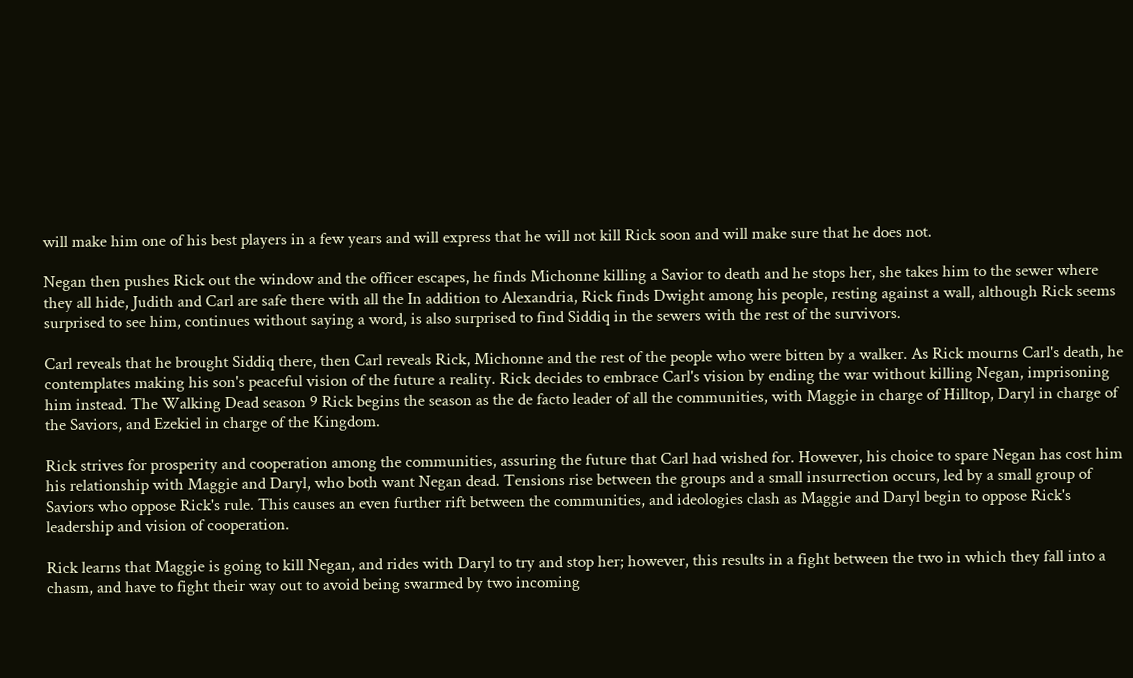will make him one of his best players in a few years and will express that he will not kill Rick soon and will make sure that he does not.

Negan then pushes Rick out the window and the officer escapes, he finds Michonne killing a Savior to death and he stops her, she takes him to the sewer where they all hide, Judith and Carl are safe there with all the In addition to Alexandria, Rick finds Dwight among his people, resting against a wall, although Rick seems surprised to see him, continues without saying a word, is also surprised to find Siddiq in the sewers with the rest of the survivors.

Carl reveals that he brought Siddiq there, then Carl reveals Rick, Michonne and the rest of the people who were bitten by a walker. As Rick mourns Carl's death, he contemplates making his son's peaceful vision of the future a reality. Rick decides to embrace Carl's vision by ending the war without killing Negan, imprisoning him instead. The Walking Dead season 9 Rick begins the season as the de facto leader of all the communities, with Maggie in charge of Hilltop, Daryl in charge of the Saviors, and Ezekiel in charge of the Kingdom.

Rick strives for prosperity and cooperation among the communities, assuring the future that Carl had wished for. However, his choice to spare Negan has cost him his relationship with Maggie and Daryl, who both want Negan dead. Tensions rise between the groups and a small insurrection occurs, led by a small group of Saviors who oppose Rick's rule. This causes an even further rift between the communities, and ideologies clash as Maggie and Daryl begin to oppose Rick's leadership and vision of cooperation.

Rick learns that Maggie is going to kill Negan, and rides with Daryl to try and stop her; however, this results in a fight between the two in which they fall into a chasm, and have to fight their way out to avoid being swarmed by two incoming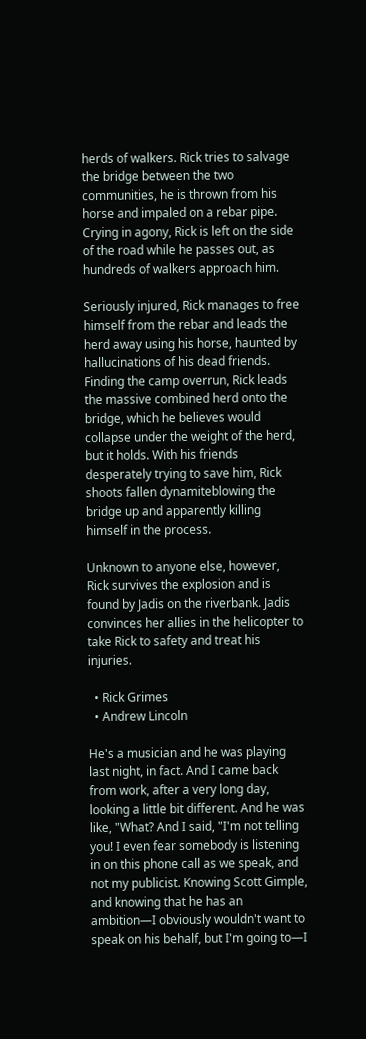herds of walkers. Rick tries to salvage the bridge between the two communities, he is thrown from his horse and impaled on a rebar pipe. Crying in agony, Rick is left on the side of the road while he passes out, as hundreds of walkers approach him.

Seriously injured, Rick manages to free himself from the rebar and leads the herd away using his horse, haunted by hallucinations of his dead friends. Finding the camp overrun, Rick leads the massive combined herd onto the bridge, which he believes would collapse under the weight of the herd, but it holds. With his friends desperately trying to save him, Rick shoots fallen dynamiteblowing the bridge up and apparently killing himself in the process.

Unknown to anyone else, however, Rick survives the explosion and is found by Jadis on the riverbank. Jadis convinces her allies in the helicopter to take Rick to safety and treat his injuries.

  • Rick Grimes
  • Andrew Lincoln

He's a musician and he was playing last night, in fact. And I came back from work, after a very long day, looking a little bit different. And he was like, "What? And I said, "I'm not telling you! I even fear somebody is listening in on this phone call as we speak, and not my publicist. Knowing Scott Gimple, and knowing that he has an ambition—I obviously wouldn't want to speak on his behalf, but I'm going to—I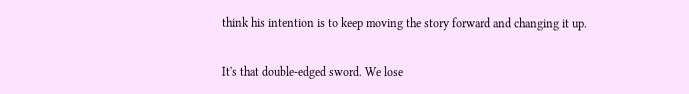think his intention is to keep moving the story forward and changing it up.

It's that double-edged sword. We lose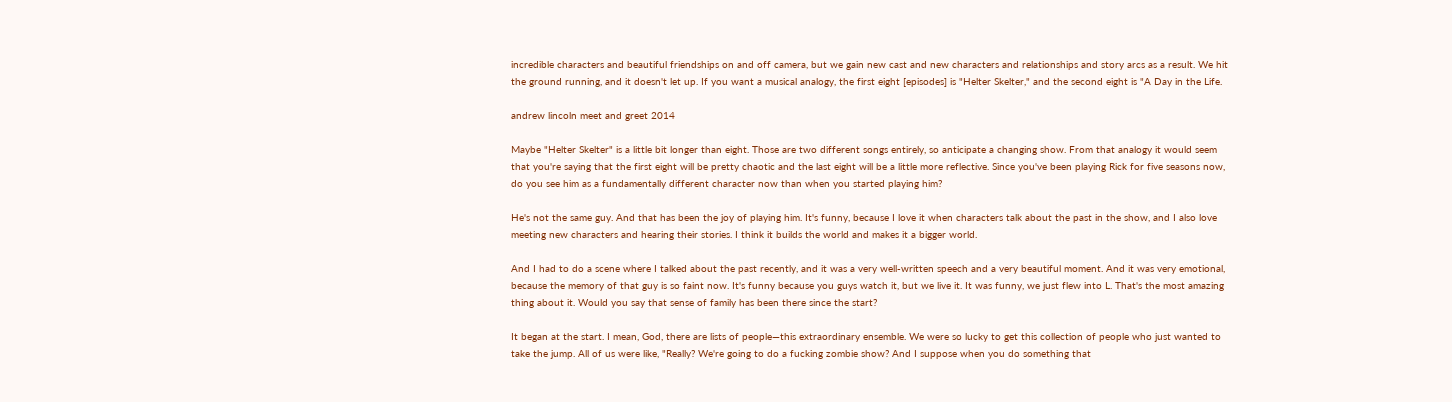incredible characters and beautiful friendships on and off camera, but we gain new cast and new characters and relationships and story arcs as a result. We hit the ground running, and it doesn't let up. If you want a musical analogy, the first eight [episodes] is "Helter Skelter," and the second eight is "A Day in the Life.

andrew lincoln meet and greet 2014

Maybe "Helter Skelter" is a little bit longer than eight. Those are two different songs entirely, so anticipate a changing show. From that analogy it would seem that you're saying that the first eight will be pretty chaotic and the last eight will be a little more reflective. Since you've been playing Rick for five seasons now, do you see him as a fundamentally different character now than when you started playing him?

He's not the same guy. And that has been the joy of playing him. It's funny, because I love it when characters talk about the past in the show, and I also love meeting new characters and hearing their stories. I think it builds the world and makes it a bigger world.

And I had to do a scene where I talked about the past recently, and it was a very well-written speech and a very beautiful moment. And it was very emotional, because the memory of that guy is so faint now. It's funny because you guys watch it, but we live it. It was funny, we just flew into L. That's the most amazing thing about it. Would you say that sense of family has been there since the start?

It began at the start. I mean, God, there are lists of people—this extraordinary ensemble. We were so lucky to get this collection of people who just wanted to take the jump. All of us were like, "Really? We're going to do a fucking zombie show? And I suppose when you do something that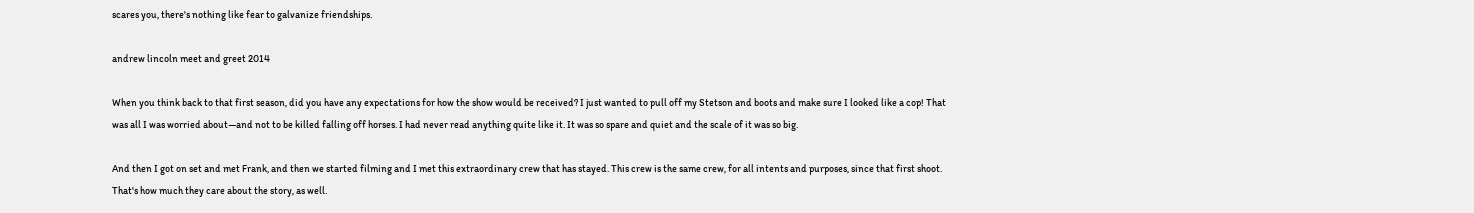scares you, there's nothing like fear to galvanize friendships.

andrew lincoln meet and greet 2014

When you think back to that first season, did you have any expectations for how the show would be received? I just wanted to pull off my Stetson and boots and make sure I looked like a cop! That was all I was worried about—and not to be killed falling off horses. I had never read anything quite like it. It was so spare and quiet and the scale of it was so big.

And then I got on set and met Frank, and then we started filming and I met this extraordinary crew that has stayed. This crew is the same crew, for all intents and purposes, since that first shoot. That's how much they care about the story, as well.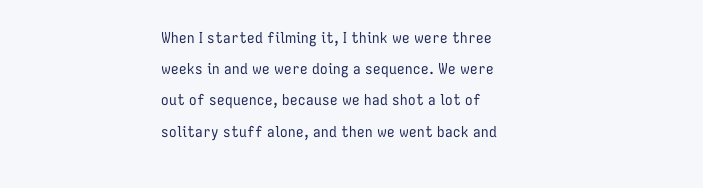When I started filming it, I think we were three weeks in and we were doing a sequence. We were out of sequence, because we had shot a lot of solitary stuff alone, and then we went back and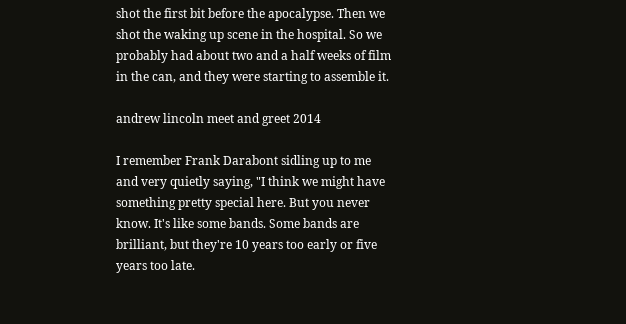shot the first bit before the apocalypse. Then we shot the waking up scene in the hospital. So we probably had about two and a half weeks of film in the can, and they were starting to assemble it.

andrew lincoln meet and greet 2014

I remember Frank Darabont sidling up to me and very quietly saying, "I think we might have something pretty special here. But you never know. It's like some bands. Some bands are brilliant, but they're 10 years too early or five years too late.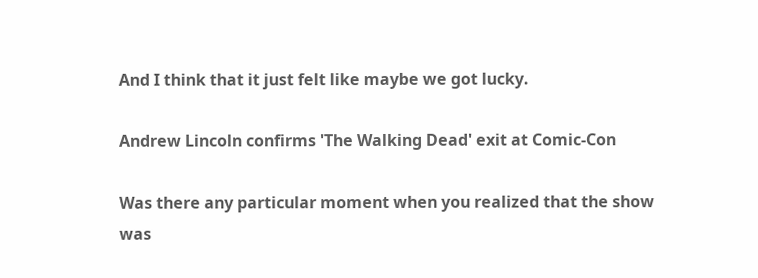And I think that it just felt like maybe we got lucky.

Andrew Lincoln confirms 'The Walking Dead' exit at Comic-Con

Was there any particular moment when you realized that the show was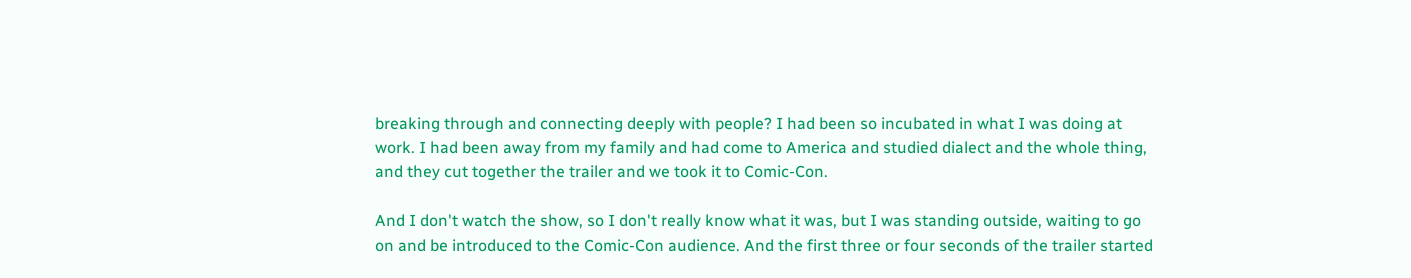breaking through and connecting deeply with people? I had been so incubated in what I was doing at work. I had been away from my family and had come to America and studied dialect and the whole thing, and they cut together the trailer and we took it to Comic-Con.

And I don't watch the show, so I don't really know what it was, but I was standing outside, waiting to go on and be introduced to the Comic-Con audience. And the first three or four seconds of the trailer started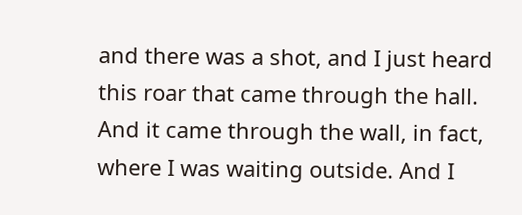and there was a shot, and I just heard this roar that came through the hall. And it came through the wall, in fact, where I was waiting outside. And I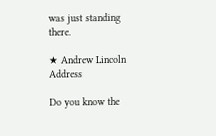was just standing there.

★ Andrew Lincoln Address

Do you know the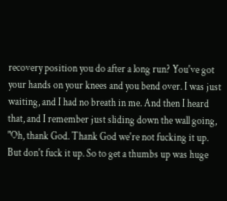recovery position you do after a long run? You've got your hands on your knees and you bend over. I was just waiting, and I had no breath in me. And then I heard that, and I remember just sliding down the wall going, "Oh, thank God. Thank God we're not fucking it up. But don't fuck it up. So to get a thumbs up was huge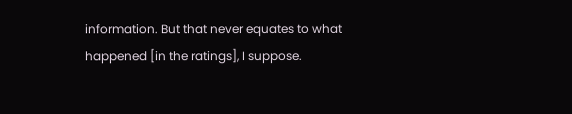information. But that never equates to what happened [in the ratings], I suppose.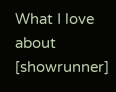What I love about [showrunner]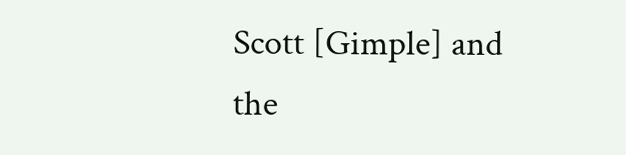Scott [Gimple] and the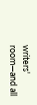writers' room—and all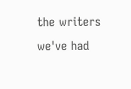the writers we've had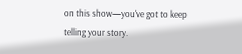on this show—you've got to keep telling your story.